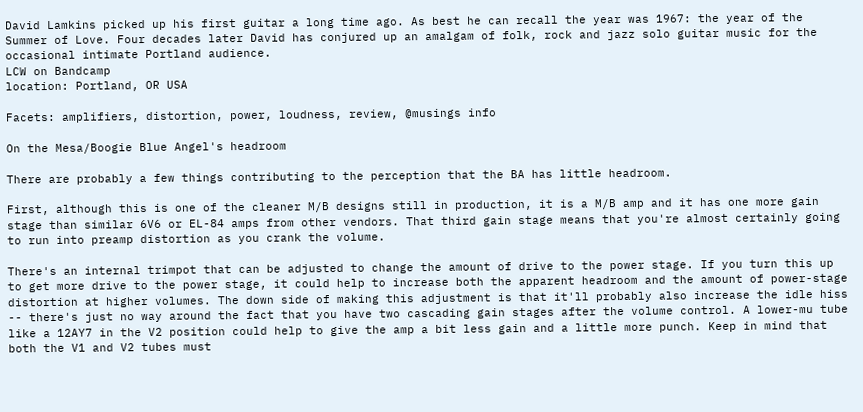David Lamkins picked up his first guitar a long time ago. As best he can recall the year was 1967: the year of the Summer of Love. Four decades later David has conjured up an amalgam of folk, rock and jazz solo guitar music for the occasional intimate Portland audience.
LCW on Bandcamp
location: Portland, OR USA

Facets: amplifiers, distortion, power, loudness, review, @musings info

On the Mesa/Boogie Blue Angel's headroom

There are probably a few things contributing to the perception that the BA has little headroom.

First, although this is one of the cleaner M/B designs still in production, it is a M/B amp and it has one more gain stage than similar 6V6 or EL-84 amps from other vendors. That third gain stage means that you're almost certainly going to run into preamp distortion as you crank the volume.

There's an internal trimpot that can be adjusted to change the amount of drive to the power stage. If you turn this up to get more drive to the power stage, it could help to increase both the apparent headroom and the amount of power-stage distortion at higher volumes. The down side of making this adjustment is that it'll probably also increase the idle hiss -- there's just no way around the fact that you have two cascading gain stages after the volume control. A lower-mu tube like a 12AY7 in the V2 position could help to give the amp a bit less gain and a little more punch. Keep in mind that both the V1 and V2 tubes must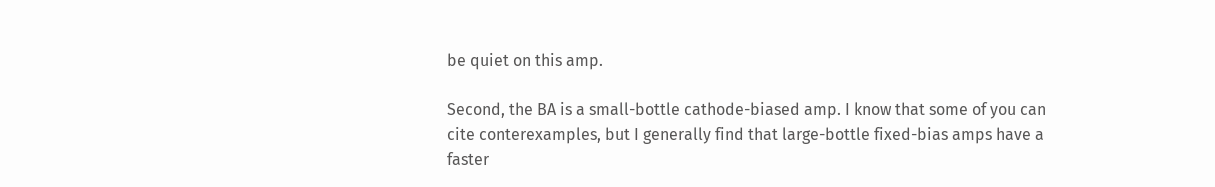be quiet on this amp.

Second, the BA is a small-bottle cathode-biased amp. I know that some of you can cite conterexamples, but I generally find that large-bottle fixed-bias amps have a faster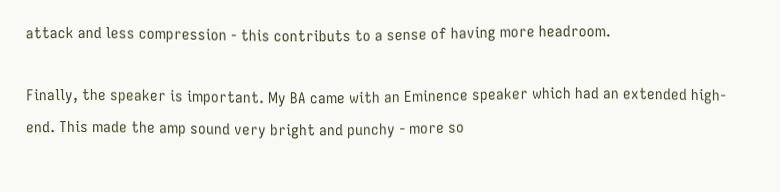attack and less compression - this contributs to a sense of having more headroom.

Finally, the speaker is important. My BA came with an Eminence speaker which had an extended high-end. This made the amp sound very bright and punchy - more so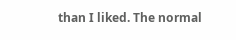than I liked. The normal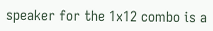speaker for the 1x12 combo is a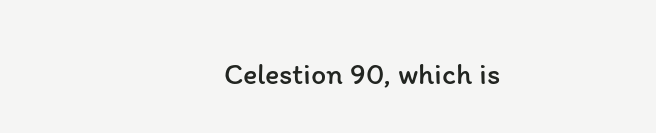Celestion 90, which is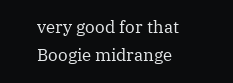very good for that Boogie midrange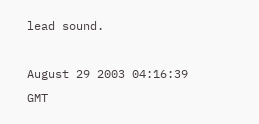lead sound.

August 29 2003 04:16:39 GMT